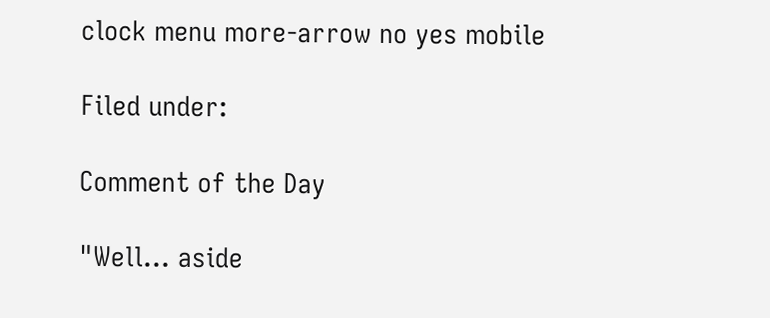clock menu more-arrow no yes mobile

Filed under:

Comment of the Day

"Well... aside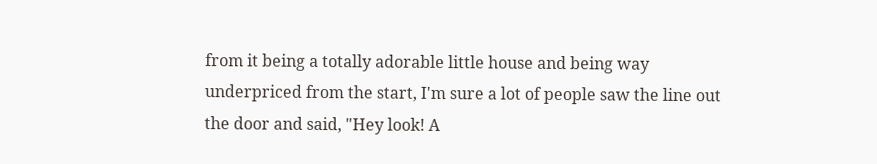from it being a totally adorable little house and being way underpriced from the start, I'm sure a lot of people saw the line out the door and said, "Hey look! A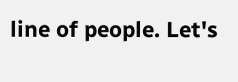line of people. Let's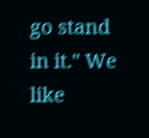go stand in it." We like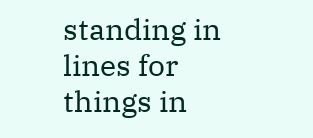standing in lines for things in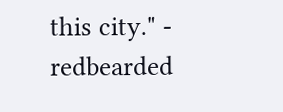this city." - redbearded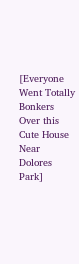[Everyone Went Totally Bonkers Over this Cute House Near Dolores Park]